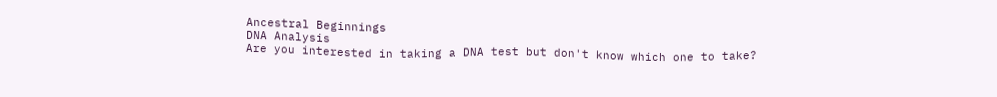Ancestral Beginnings
DNA Analysis
Are you interested in taking a DNA test but don't know which one to take?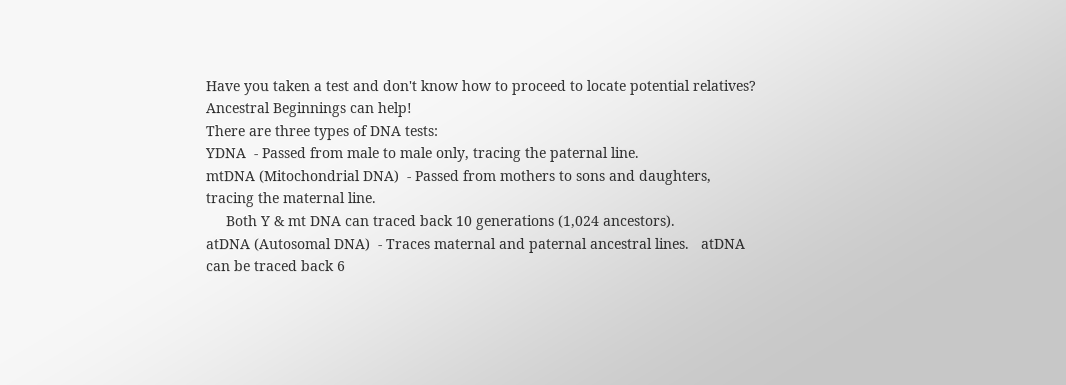Have you taken a test and don't know how to proceed to locate potential relatives?
Ancestral Beginnings can help!
There are three types of DNA tests:
YDNA  - Passed from male to male only, tracing the paternal line.
mtDNA (Mitochondrial DNA)  - Passed from mothers to sons and daughters, tracing the maternal line.
     Both Y & mt DNA can traced back 10 generations (1,024 ancestors).
atDNA (Autosomal DNA)  - Traces maternal and paternal ancestral lines.   atDNA can be traced back 6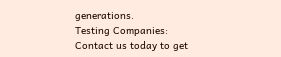generations.
Testing Companies:
Contact us today to get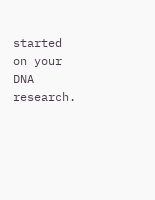started on your DNA research.